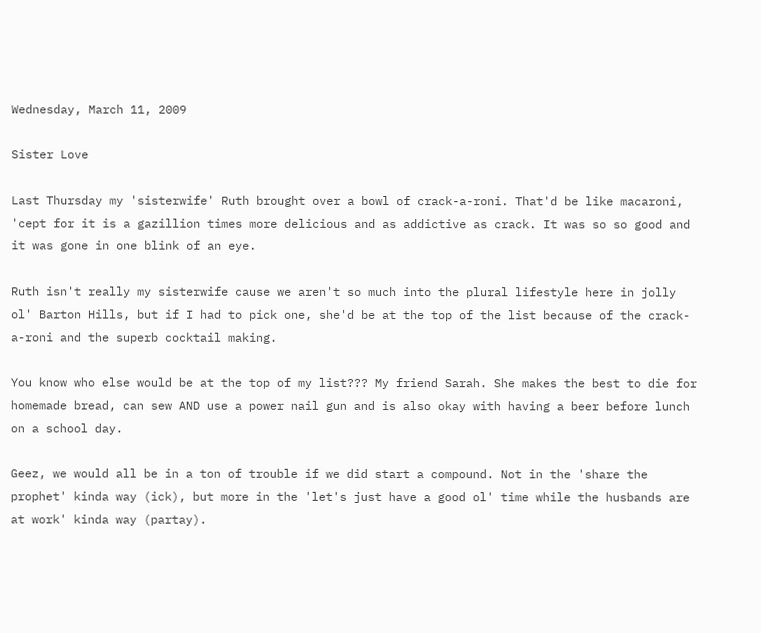Wednesday, March 11, 2009

Sister Love

Last Thursday my 'sisterwife' Ruth brought over a bowl of crack-a-roni. That'd be like macaroni, 'cept for it is a gazillion times more delicious and as addictive as crack. It was so so good and it was gone in one blink of an eye.

Ruth isn't really my sisterwife cause we aren't so much into the plural lifestyle here in jolly ol' Barton Hills, but if I had to pick one, she'd be at the top of the list because of the crack-a-roni and the superb cocktail making.

You know who else would be at the top of my list??? My friend Sarah. She makes the best to die for homemade bread, can sew AND use a power nail gun and is also okay with having a beer before lunch on a school day.

Geez, we would all be in a ton of trouble if we did start a compound. Not in the 'share the prophet' kinda way (ick), but more in the 'let's just have a good ol' time while the husbands are at work' kinda way (partay).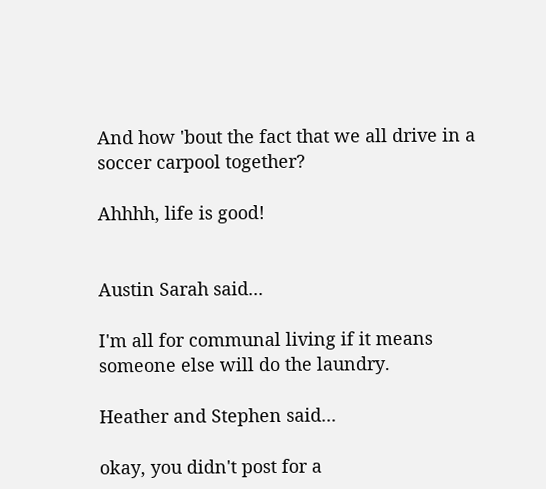And how 'bout the fact that we all drive in a soccer carpool together?

Ahhhh, life is good!


Austin Sarah said...

I'm all for communal living if it means someone else will do the laundry.

Heather and Stephen said...

okay, you didn't post for a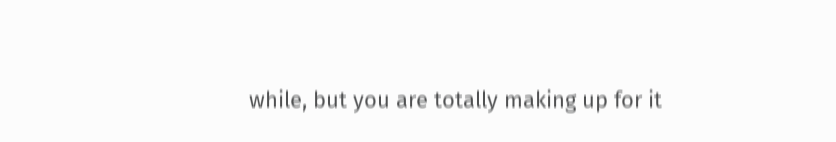while, but you are totally making up for it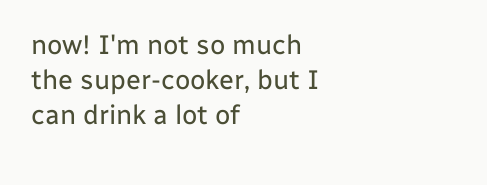now! I'm not so much the super-cooker, but I can drink a lot of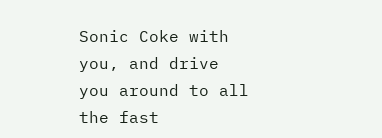Sonic Coke with you, and drive you around to all the fast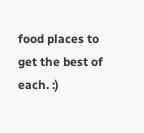food places to get the best of each. :)